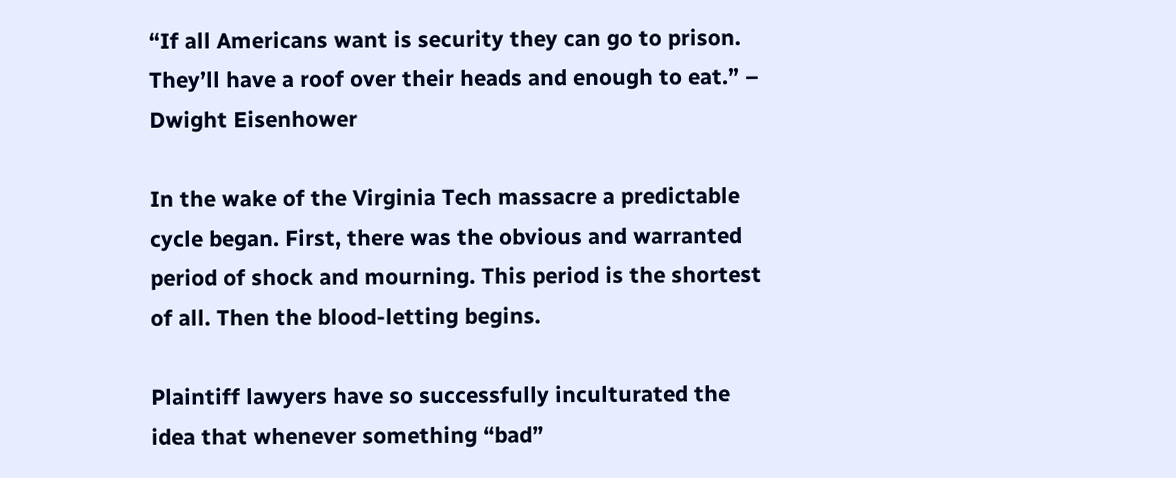“If all Americans want is security they can go to prison. They’ll have a roof over their heads and enough to eat.” – Dwight Eisenhower

In the wake of the Virginia Tech massacre a predictable cycle began. First, there was the obvious and warranted period of shock and mourning. This period is the shortest of all. Then the blood-letting begins.

Plaintiff lawyers have so successfully inculturated the idea that whenever something “bad”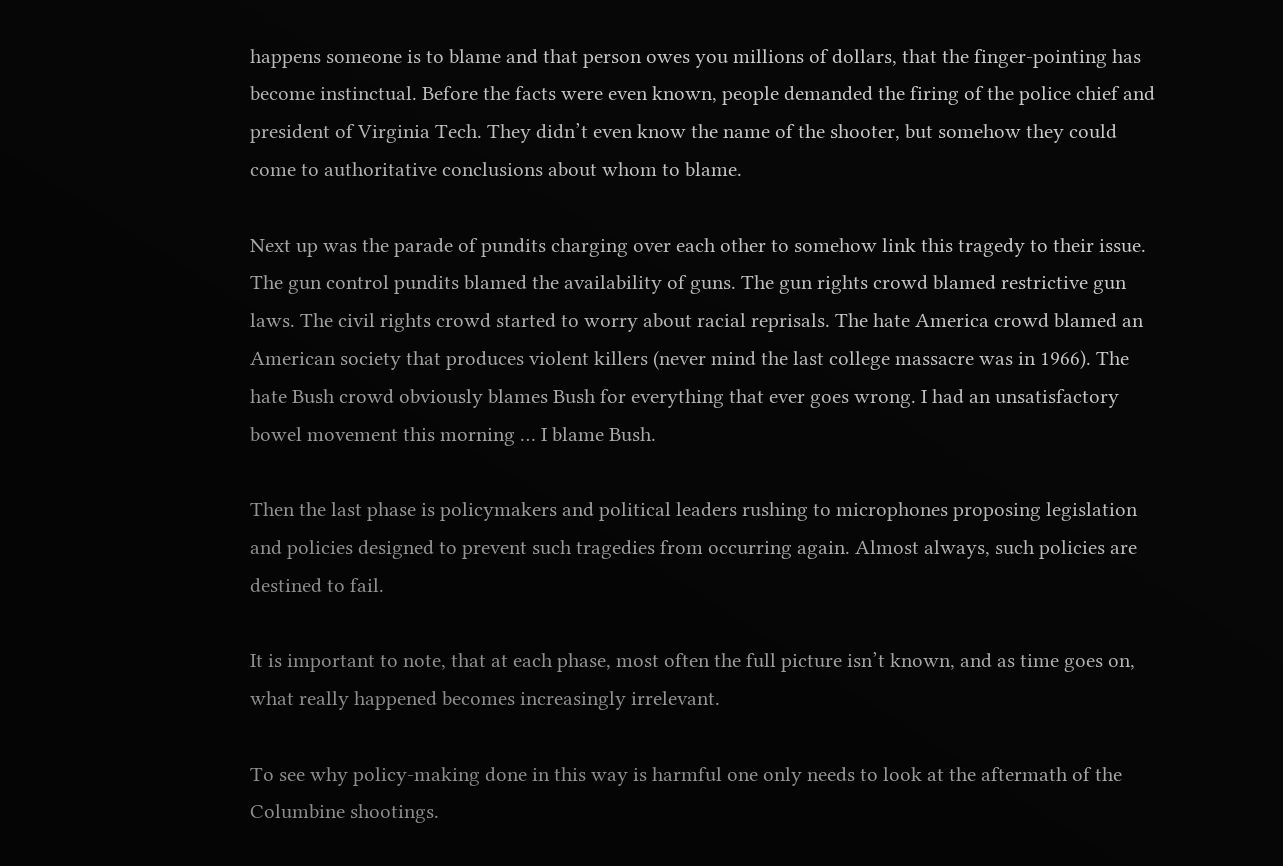happens someone is to blame and that person owes you millions of dollars, that the finger-pointing has become instinctual. Before the facts were even known, people demanded the firing of the police chief and president of Virginia Tech. They didn’t even know the name of the shooter, but somehow they could come to authoritative conclusions about whom to blame.

Next up was the parade of pundits charging over each other to somehow link this tragedy to their issue. The gun control pundits blamed the availability of guns. The gun rights crowd blamed restrictive gun laws. The civil rights crowd started to worry about racial reprisals. The hate America crowd blamed an American society that produces violent killers (never mind the last college massacre was in 1966). The hate Bush crowd obviously blames Bush for everything that ever goes wrong. I had an unsatisfactory bowel movement this morning … I blame Bush.

Then the last phase is policymakers and political leaders rushing to microphones proposing legislation and policies designed to prevent such tragedies from occurring again. Almost always, such policies are destined to fail.

It is important to note, that at each phase, most often the full picture isn’t known, and as time goes on, what really happened becomes increasingly irrelevant.

To see why policy-making done in this way is harmful one only needs to look at the aftermath of the Columbine shootings.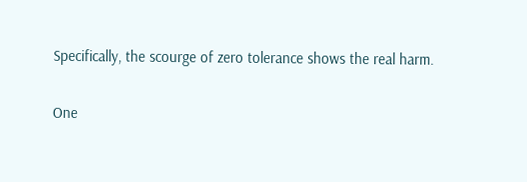Specifically, the scourge of zero tolerance shows the real harm.

One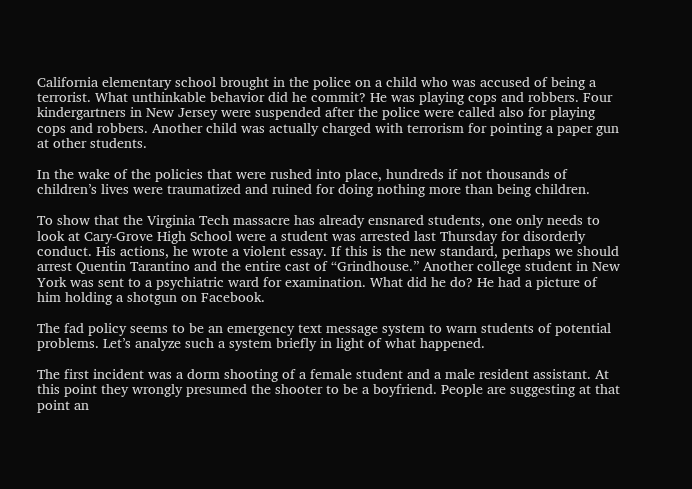California elementary school brought in the police on a child who was accused of being a terrorist. What unthinkable behavior did he commit? He was playing cops and robbers. Four kindergartners in New Jersey were suspended after the police were called also for playing cops and robbers. Another child was actually charged with terrorism for pointing a paper gun at other students.

In the wake of the policies that were rushed into place, hundreds if not thousands of children’s lives were traumatized and ruined for doing nothing more than being children.

To show that the Virginia Tech massacre has already ensnared students, one only needs to look at Cary-Grove High School were a student was arrested last Thursday for disorderly conduct. His actions, he wrote a violent essay. If this is the new standard, perhaps we should arrest Quentin Tarantino and the entire cast of “Grindhouse.” Another college student in New York was sent to a psychiatric ward for examination. What did he do? He had a picture of him holding a shotgun on Facebook.

The fad policy seems to be an emergency text message system to warn students of potential problems. Let’s analyze such a system briefly in light of what happened.

The first incident was a dorm shooting of a female student and a male resident assistant. At this point they wrongly presumed the shooter to be a boyfriend. People are suggesting at that point an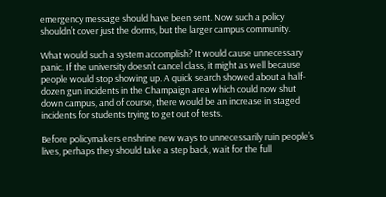emergency message should have been sent. Now such a policy shouldn’t cover just the dorms, but the larger campus community.

What would such a system accomplish? It would cause unnecessary panic. If the university doesn’t cancel class, it might as well because people would stop showing up. A quick search showed about a half-dozen gun incidents in the Champaign area which could now shut down campus, and of course, there would be an increase in staged incidents for students trying to get out of tests.

Before policymakers enshrine new ways to unnecessarily ruin people’s lives, perhaps they should take a step back, wait for the full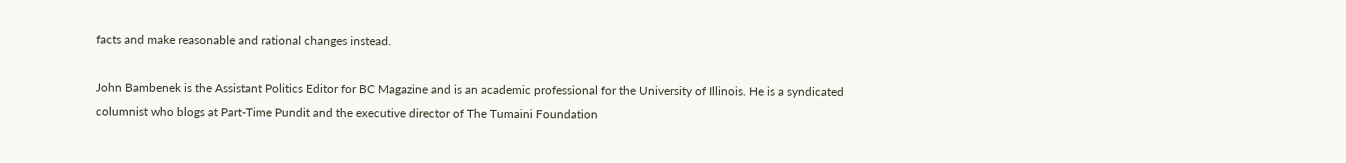facts and make reasonable and rational changes instead.

John Bambenek is the Assistant Politics Editor for BC Magazine and is an academic professional for the University of Illinois. He is a syndicated columnist who blogs at Part-Time Pundit and the executive director of The Tumaini Foundation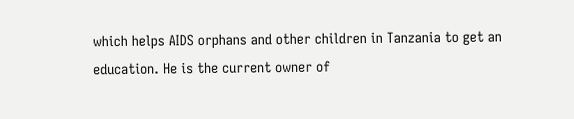which helps AIDS orphans and other children in Tanzania to get an education. He is the current owner of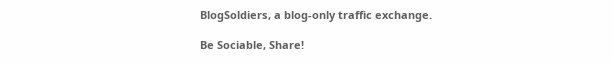BlogSoldiers, a blog-only traffic exchange.

Be Sociable, Share!